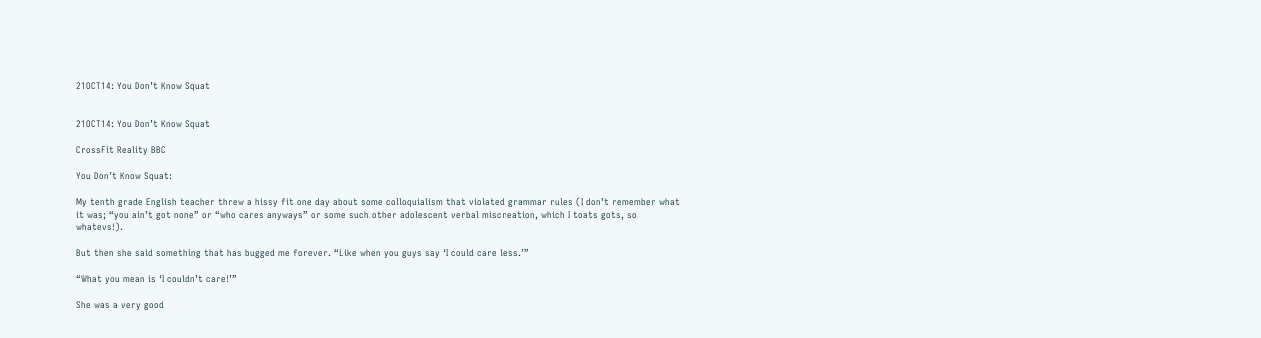21OCT14: You Don’t Know Squat


21OCT14: You Don’t Know Squat

CrossFit Reality BBC

You Don’t Know Squat:

My tenth grade English teacher threw a hissy fit one day about some colloquialism that violated grammar rules (I don’t remember what it was; “you ain’t got none” or “who cares anyways” or some such other adolescent verbal miscreation, which I toats gots, so whatevs!).

But then she said something that has bugged me forever. “Like when you guys say ‘I could care less.’”

“What you mean is ‘I couldn’t care!’”

She was a very good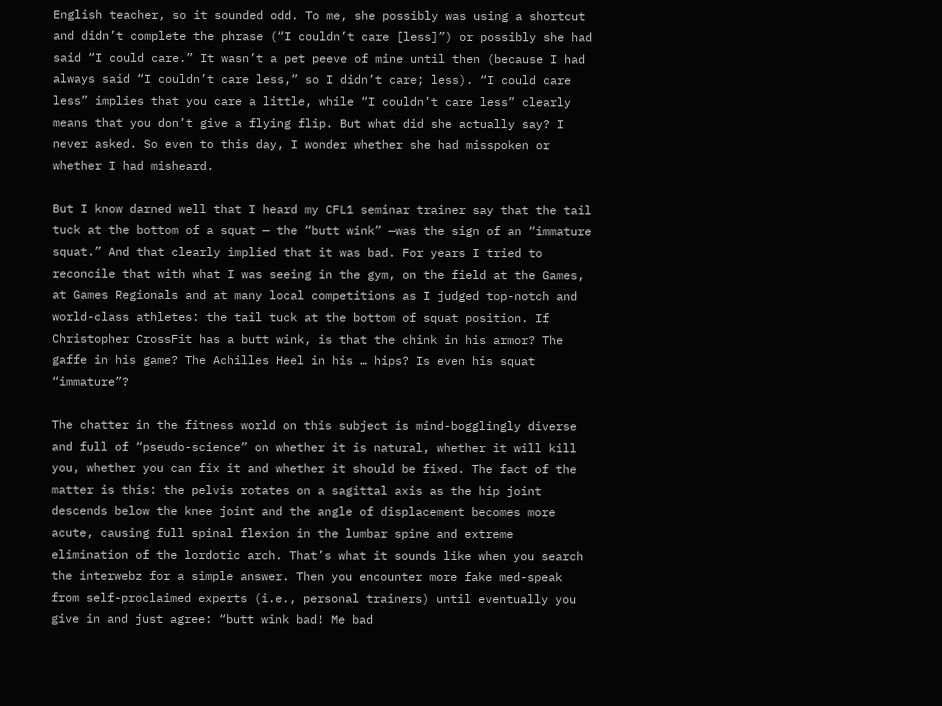English teacher, so it sounded odd. To me, she possibly was using a shortcut and didn’t complete the phrase (“I couldn’t care [less]”) or possibly she had said “I could care.” It wasn’t a pet peeve of mine until then (because I had always said “I couldn’t care less,” so I didn’t care; less). “I could care less” implies that you care a little, while “I couldn’t care less” clearly means that you don’t give a flying flip. But what did she actually say? I never asked. So even to this day, I wonder whether she had misspoken or whether I had misheard.

But I know darned well that I heard my CFL1 seminar trainer say that the tail tuck at the bottom of a squat — the “butt wink” —was the sign of an “immature squat.” And that clearly implied that it was bad. For years I tried to reconcile that with what I was seeing in the gym, on the field at the Games, at Games Regionals and at many local competitions as I judged top-notch and world-class athletes: the tail tuck at the bottom of squat position. If Christopher CrossFit has a butt wink, is that the chink in his armor? The gaffe in his game? The Achilles Heel in his … hips? Is even his squat “immature”?

The chatter in the fitness world on this subject is mind-bogglingly diverse and full of “pseudo-science” on whether it is natural, whether it will kill you, whether you can fix it and whether it should be fixed. The fact of the matter is this: the pelvis rotates on a sagittal axis as the hip joint descends below the knee joint and the angle of displacement becomes more acute, causing full spinal flexion in the lumbar spine and extreme elimination of the lordotic arch. That’s what it sounds like when you search the interwebz for a simple answer. Then you encounter more fake med-speak from self-proclaimed experts (i.e., personal trainers) until eventually you give in and just agree: “butt wink bad! Me bad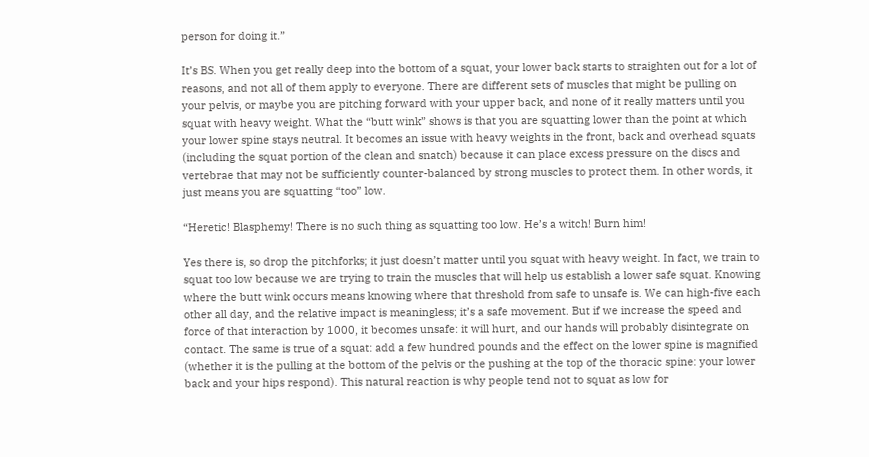person for doing it.”

It’s BS. When you get really deep into the bottom of a squat, your lower back starts to straighten out for a lot of reasons, and not all of them apply to everyone. There are different sets of muscles that might be pulling on your pelvis, or maybe you are pitching forward with your upper back, and none of it really matters until you squat with heavy weight. What the “butt wink” shows is that you are squatting lower than the point at which your lower spine stays neutral. It becomes an issue with heavy weights in the front, back and overhead squats (including the squat portion of the clean and snatch) because it can place excess pressure on the discs and vertebrae that may not be sufficiently counter-balanced by strong muscles to protect them. In other words, it just means you are squatting “too” low.

“Heretic! Blasphemy! There is no such thing as squatting too low. He’s a witch! Burn him!

Yes there is, so drop the pitchforks; it just doesn’t matter until you squat with heavy weight. In fact, we train to squat too low because we are trying to train the muscles that will help us establish a lower safe squat. Knowing where the butt wink occurs means knowing where that threshold from safe to unsafe is. We can high-five each other all day, and the relative impact is meaningless; it’s a safe movement. But if we increase the speed and force of that interaction by 1000, it becomes unsafe: it will hurt, and our hands will probably disintegrate on contact. The same is true of a squat: add a few hundred pounds and the effect on the lower spine is magnified (whether it is the pulling at the bottom of the pelvis or the pushing at the top of the thoracic spine: your lower back and your hips respond). This natural reaction is why people tend not to squat as low for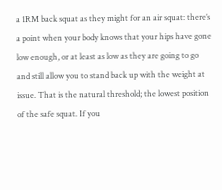a 1RM back squat as they might for an air squat: there’s a point when your body knows that your hips have gone low enough, or at least as low as they are going to go and still allow you to stand back up with the weight at issue. That is the natural threshold; the lowest position of the safe squat. If you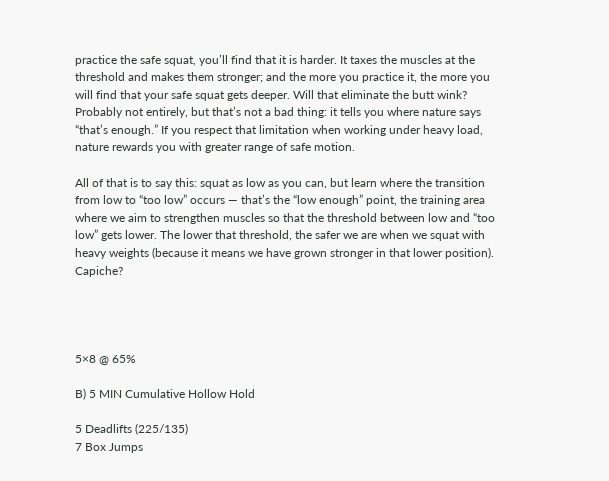practice the safe squat, you’ll find that it is harder. It taxes the muscles at the threshold and makes them stronger; and the more you practice it, the more you will find that your safe squat gets deeper. Will that eliminate the butt wink? Probably not entirely, but that’s not a bad thing: it tells you where nature says “that’s enough.” If you respect that limitation when working under heavy load, nature rewards you with greater range of safe motion.

All of that is to say this: squat as low as you can, but learn where the transition from low to “too low” occurs — that’s the “low enough” point, the training area where we aim to strengthen muscles so that the threshold between low and “too low” gets lower. The lower that threshold, the safer we are when we squat with heavy weights (because it means we have grown stronger in that lower position). Capiche?




5×8 @ 65%

B) 5 MIN Cumulative Hollow Hold

5 Deadlifts (225/135)
7 Box Jumps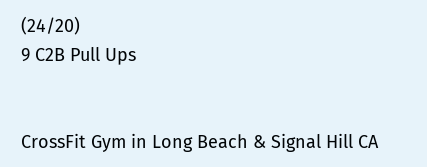(24/20)
9 C2B Pull Ups


CrossFit Gym in Long Beach & Signal Hill CA